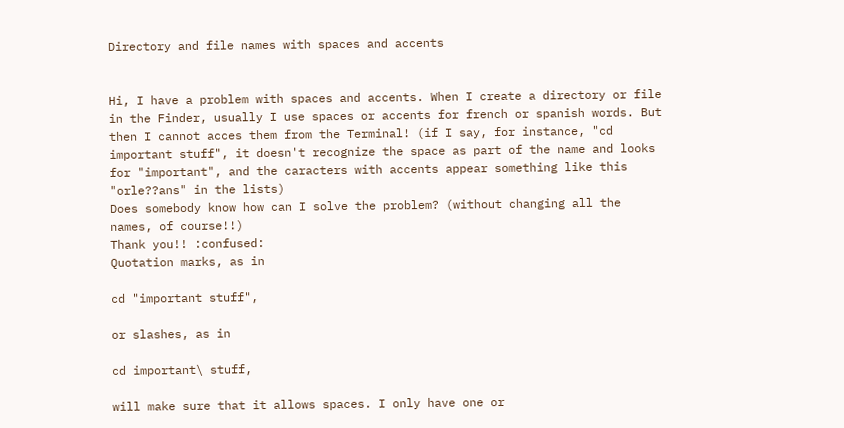Directory and file names with spaces and accents


Hi, I have a problem with spaces and accents. When I create a directory or file in the Finder, usually I use spaces or accents for french or spanish words. But then I cannot acces them from the Terminal! (if I say, for instance, "cd important stuff", it doesn't recognize the space as part of the name and looks for "important", and the caracters with accents appear something like this "orle??ans" in the lists)
Does somebody know how can I solve the problem? (without changing all the names, of course!!)
Thank you!! :confused:
Quotation marks, as in

cd "important stuff",

or slashes, as in

cd important\ stuff,

will make sure that it allows spaces. I only have one or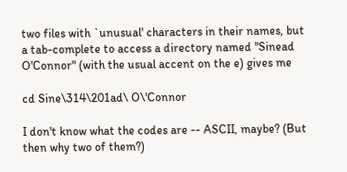two files with `unusual' characters in their names, but a tab-complete to access a directory named "Sinead O'Connor" (with the usual accent on the e) gives me

cd Sine\314\201ad\ O\'Connor

I don't know what the codes are -- ASCII, maybe? (But then why two of them?)